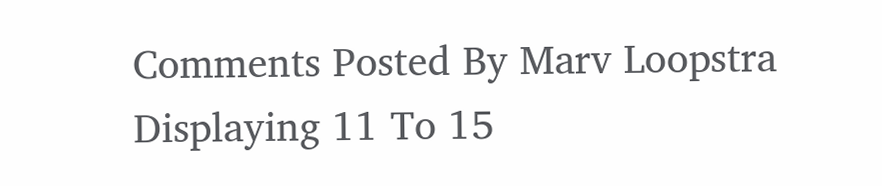Comments Posted By Marv Loopstra
Displaying 11 To 15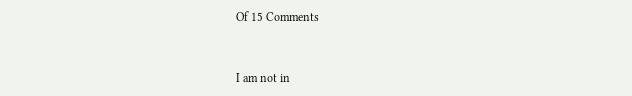Of 15 Comments


I am not in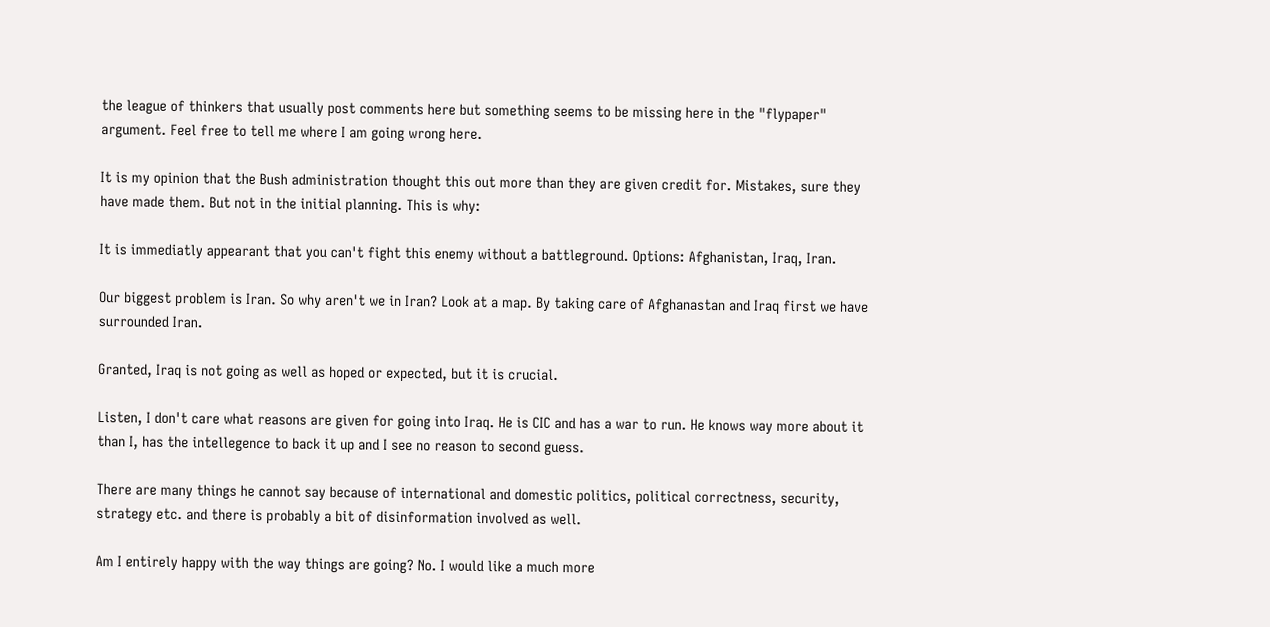the league of thinkers that usually post comments here but something seems to be missing here in the "flypaper" argument. Feel free to tell me where I am going wrong here.

It is my opinion that the Bush administration thought this out more than they are given credit for. Mistakes, sure they have made them. But not in the initial planning. This is why:

It is immediatly appearant that you can't fight this enemy without a battleground. Options: Afghanistan, Iraq, Iran.

Our biggest problem is Iran. So why aren't we in Iran? Look at a map. By taking care of Afghanastan and Iraq first we have surrounded Iran.

Granted, Iraq is not going as well as hoped or expected, but it is crucial.

Listen, I don't care what reasons are given for going into Iraq. He is CIC and has a war to run. He knows way more about it than I, has the intellegence to back it up and I see no reason to second guess.

There are many things he cannot say because of international and domestic politics, political correctness, security, strategy etc. and there is probably a bit of disinformation involved as well.

Am I entirely happy with the way things are going? No. I would like a much more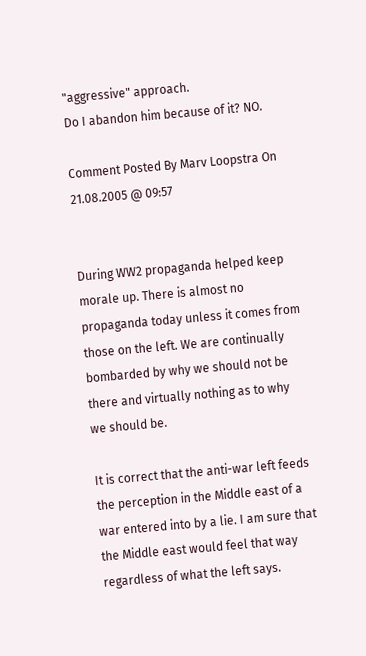"aggressive" approach.
Do I abandon him because of it? NO.

Comment Posted By Marv Loopstra On 21.08.2005 @ 09:57


During WW2 propaganda helped keep morale up. There is almost no propaganda today unless it comes from those on the left. We are continually bombarded by why we should not be there and virtually nothing as to why we should be.

It is correct that the anti-war left feeds the perception in the Middle east of a war entered into by a lie. I am sure that the Middle east would feel that way regardless of what the left says.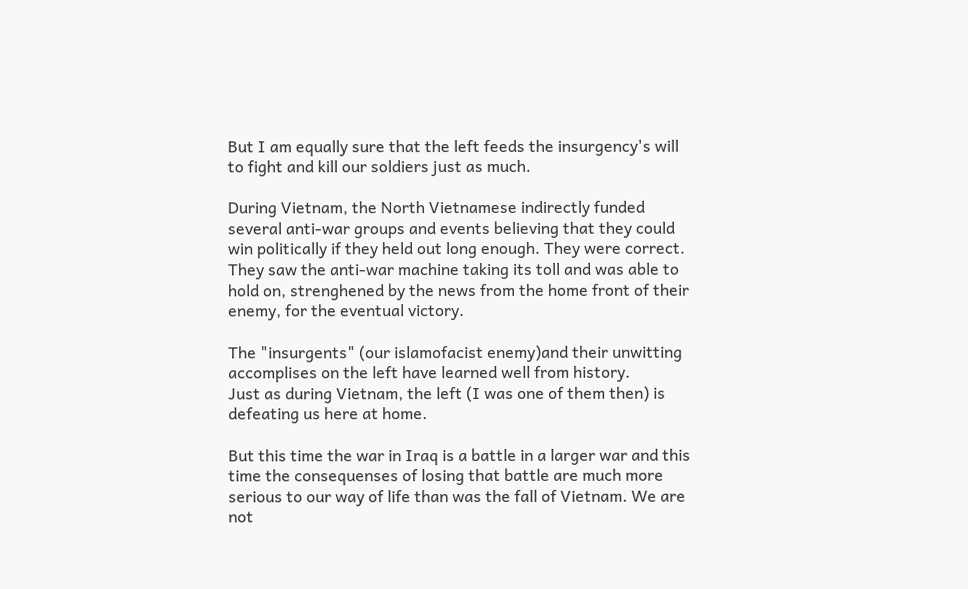But I am equally sure that the left feeds the insurgency's will to fight and kill our soldiers just as much.

During Vietnam, the North Vietnamese indirectly funded several anti-war groups and events believing that they could win politically if they held out long enough. They were correct. They saw the anti-war machine taking its toll and was able to hold on, strenghened by the news from the home front of their enemy, for the eventual victory.

The "insurgents" (our islamofacist enemy)and their unwitting accomplises on the left have learned well from history.
Just as during Vietnam, the left (I was one of them then) is defeating us here at home.

But this time the war in Iraq is a battle in a larger war and this time the consequenses of losing that battle are much more serious to our way of life than was the fall of Vietnam. We are not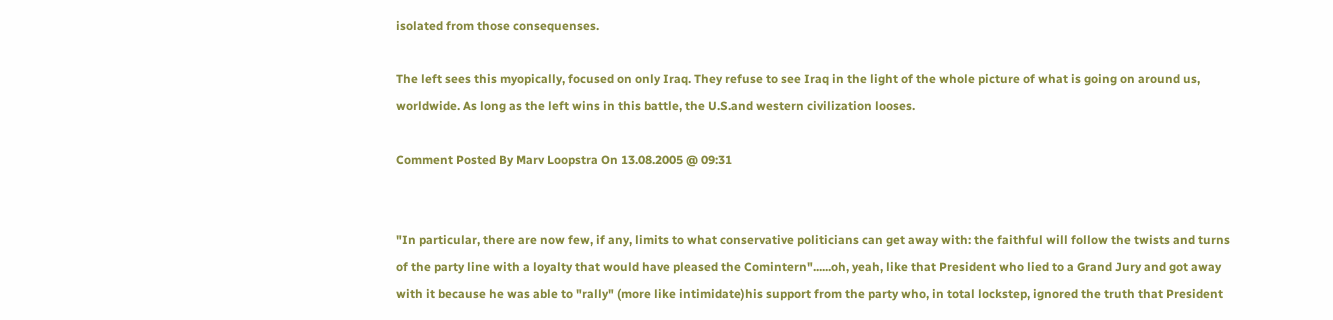isolated from those consequenses.

The left sees this myopically, focused on only Iraq. They refuse to see Iraq in the light of the whole picture of what is going on around us, worldwide. As long as the left wins in this battle, the U.S.and western civilization looses.

Comment Posted By Marv Loopstra On 13.08.2005 @ 09:31


"In particular, there are now few, if any, limits to what conservative politicians can get away with: the faithful will follow the twists and turns of the party line with a loyalty that would have pleased the Comintern"......oh, yeah, like that President who lied to a Grand Jury and got away with it because he was able to "rally" (more like intimidate)his support from the party who, in total lockstep, ignored the truth that President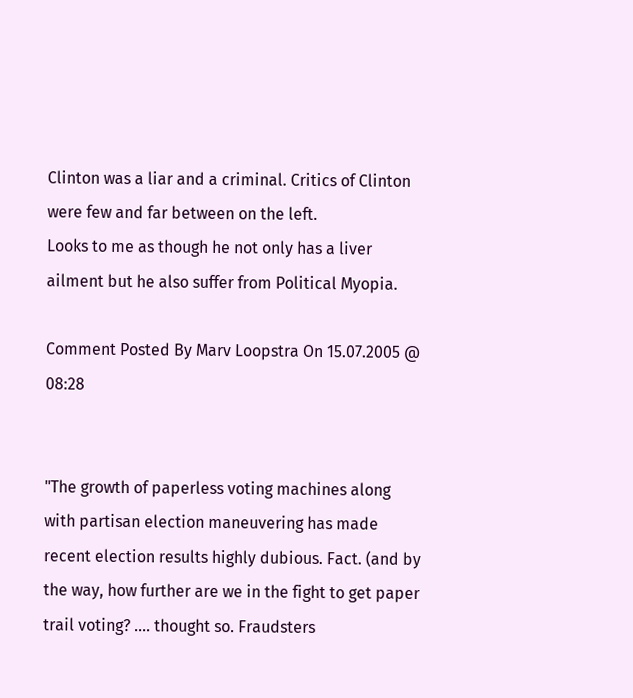Clinton was a liar and a criminal. Critics of Clinton were few and far between on the left.
Looks to me as though he not only has a liver ailment but he also suffer from Political Myopia.

Comment Posted By Marv Loopstra On 15.07.2005 @ 08:28


"The growth of paperless voting machines along with partisan election maneuvering has made recent election results highly dubious. Fact. (and by the way, how further are we in the fight to get paper trail voting? .... thought so. Fraudsters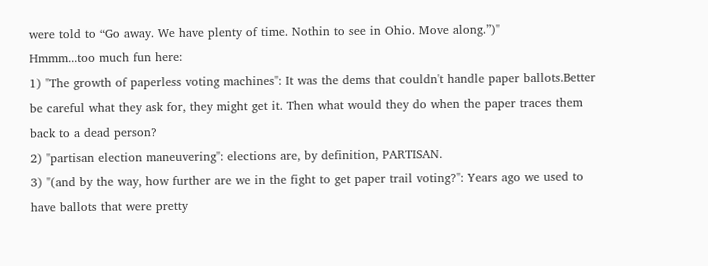were told to “Go away. We have plenty of time. Nothin to see in Ohio. Move along.”)"
Hmmm...too much fun here:
1) "The growth of paperless voting machines": It was the dems that couldn't handle paper ballots.Better be careful what they ask for, they might get it. Then what would they do when the paper traces them back to a dead person?
2) "partisan election maneuvering": elections are, by definition, PARTISAN.
3) "(and by the way, how further are we in the fight to get paper trail voting?": Years ago we used to have ballots that were pretty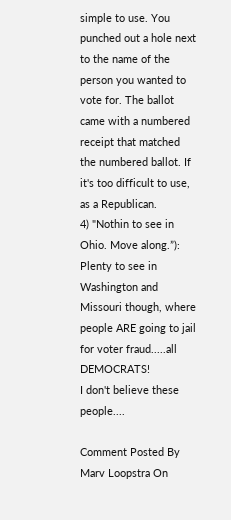simple to use. You punched out a hole next to the name of the person you wanted to vote for. The ballot came with a numbered receipt that matched the numbered ballot. If it's too difficult to use, as a Republican.
4) "Nothin to see in Ohio. Move along.”): Plenty to see in Washington and Missouri though, where people ARE going to jail for voter fraud.....all DEMOCRATS!
I don't believe these people....

Comment Posted By Marv Loopstra On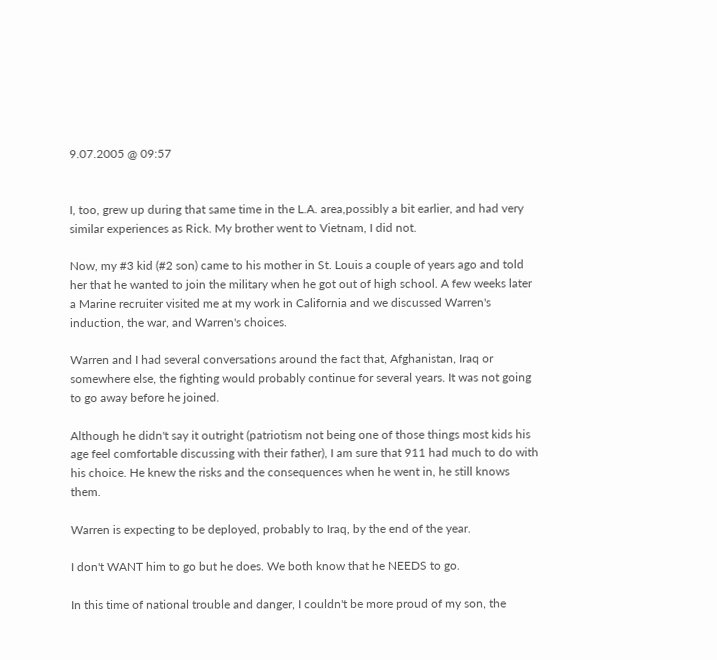9.07.2005 @ 09:57


I, too, grew up during that same time in the L.A. area,possibly a bit earlier, and had very similar experiences as Rick. My brother went to Vietnam, I did not.

Now, my #3 kid (#2 son) came to his mother in St. Louis a couple of years ago and told her that he wanted to join the military when he got out of high school. A few weeks later a Marine recruiter visited me at my work in California and we discussed Warren's induction, the war, and Warren's choices.

Warren and I had several conversations around the fact that, Afghanistan, Iraq or somewhere else, the fighting would probably continue for several years. It was not going to go away before he joined.

Although he didn't say it outright (patriotism not being one of those things most kids his age feel comfortable discussing with their father), I am sure that 911 had much to do with his choice. He knew the risks and the consequences when he went in, he still knows them.

Warren is expecting to be deployed, probably to Iraq, by the end of the year.

I don't WANT him to go but he does. We both know that he NEEDS to go.

In this time of national trouble and danger, I couldn't be more proud of my son, the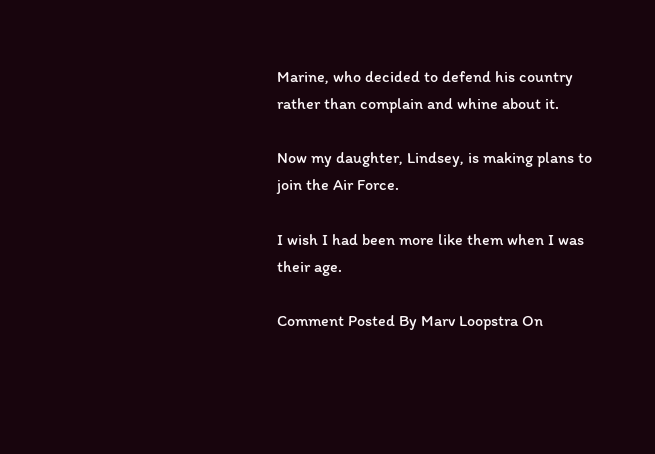Marine, who decided to defend his country rather than complain and whine about it.

Now my daughter, Lindsey, is making plans to join the Air Force.

I wish I had been more like them when I was their age.

Comment Posted By Marv Loopstra On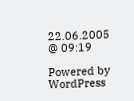22.06.2005 @ 09:19

Powered by WordPress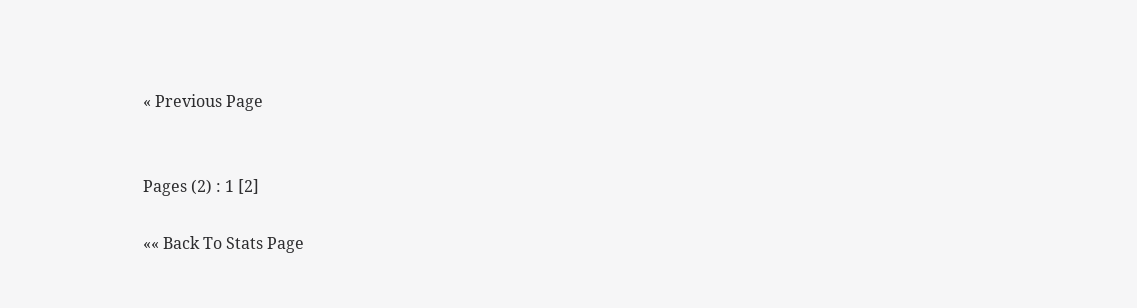« Previous Page


Pages (2) : 1 [2]

«« Back To Stats Page